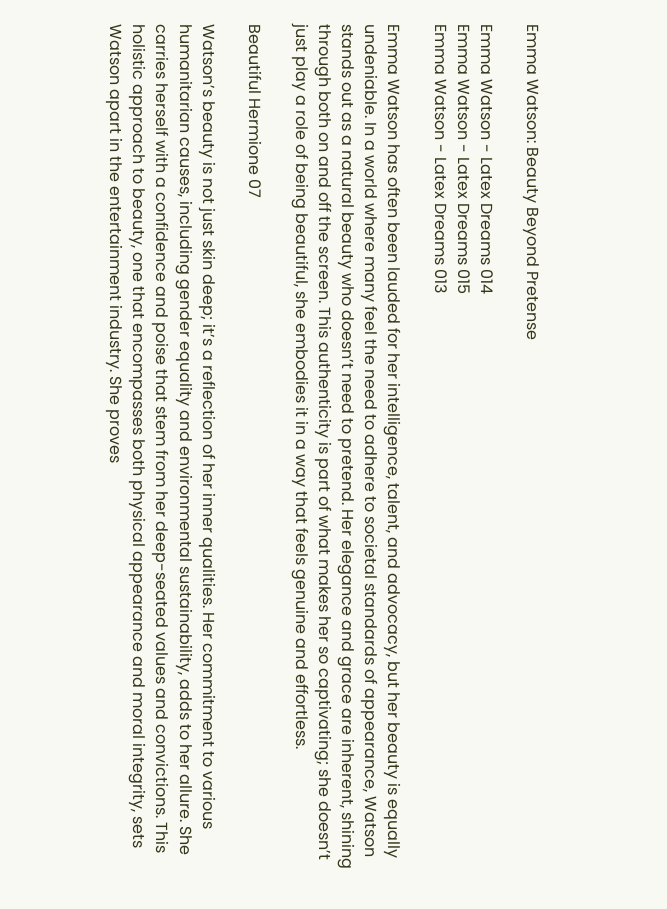Emma Watson: Beauty Beyond Pretense

Emma Watson - Latex Dreams 014
Emma Watson - Latex Dreams 015
Emma Watson - Latex Dreams 013

Emma Watson has often been lauded for her intelligence, talent, and advocacy, but her beauty is equally undeniable. In a world where many feel the need to adhere to societal standards of appearance, Watson stands out as a natural beauty who doesn’t need to pretend. Her elegance and grace are inherent, shining through both on and off the screen. This authenticity is part of what makes her so captivating; she doesn’t just play a role of being beautiful, she embodies it in a way that feels genuine and effortless.

Beautiful Hermione 07

Watson’s beauty is not just skin deep; it’s a reflection of her inner qualities. Her commitment to various humanitarian causes, including gender equality and environmental sustainability, adds to her allure. She carries herself with a confidence and poise that stem from her deep-seated values and convictions. This holistic approach to beauty, one that encompasses both physical appearance and moral integrity, sets Watson apart in the entertainment industry. She proves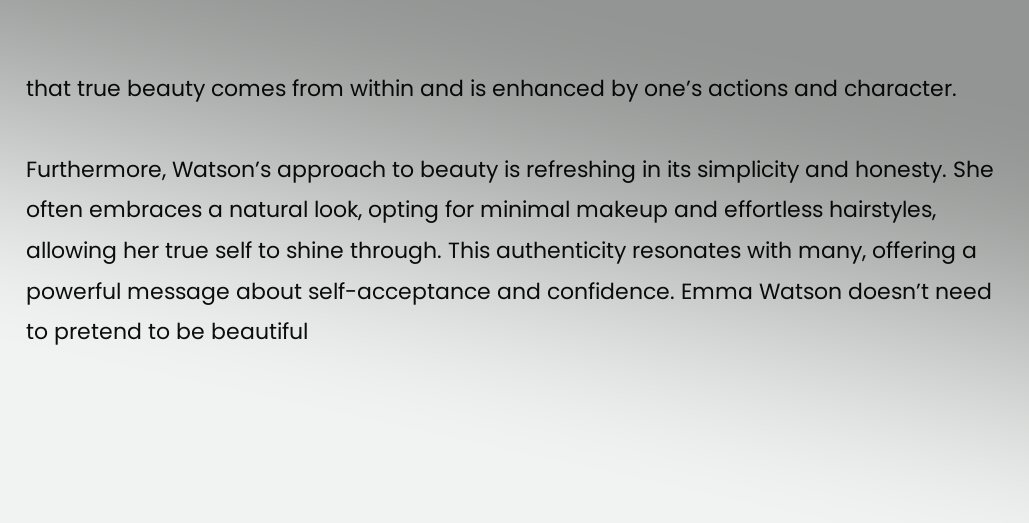that true beauty comes from within and is enhanced by one’s actions and character.

Furthermore, Watson’s approach to beauty is refreshing in its simplicity and honesty. She often embraces a natural look, opting for minimal makeup and effortless hairstyles, allowing her true self to shine through. This authenticity resonates with many, offering a powerful message about self-acceptance and confidence. Emma Watson doesn’t need to pretend to be beautiful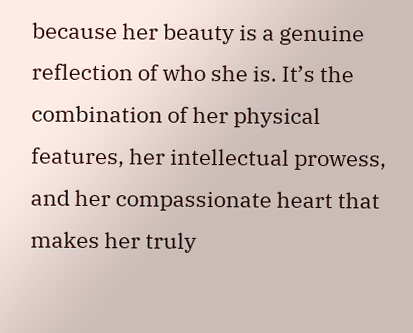because her beauty is a genuine reflection of who she is. It’s the combination of her physical features, her intellectual prowess, and her compassionate heart that makes her truly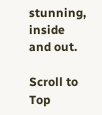stunning, inside and out.

Scroll to Top